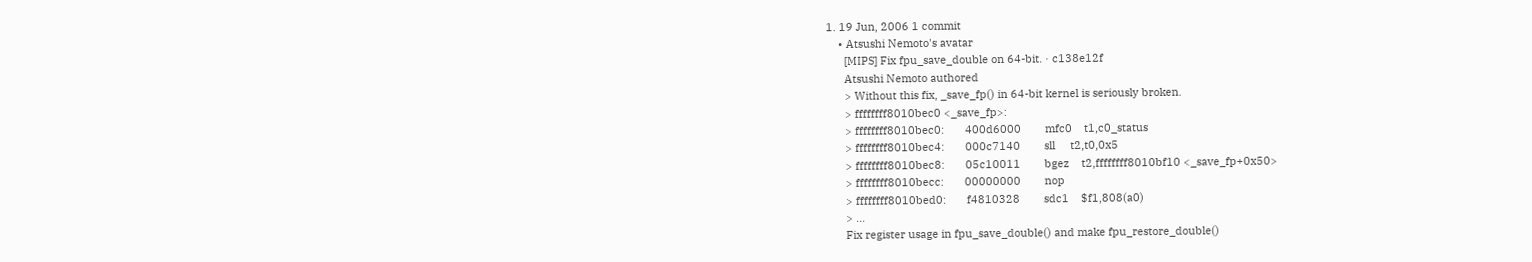1. 19 Jun, 2006 1 commit
    • Atsushi Nemoto's avatar
      [MIPS] Fix fpu_save_double on 64-bit. · c138e12f
      Atsushi Nemoto authored
      > Without this fix, _save_fp() in 64-bit kernel is seriously broken.
      > ffffffff8010bec0 <_save_fp>:
      > ffffffff8010bec0:       400d6000        mfc0    t1,c0_status
      > ffffffff8010bec4:       000c7140        sll     t2,t0,0x5
      > ffffffff8010bec8:       05c10011        bgez    t2,ffffffff8010bf10 <_save_fp+0x50>
      > ffffffff8010becc:       00000000        nop
      > ffffffff8010bed0:       f4810328        sdc1    $f1,808(a0)
      > ...
      Fix register usage in fpu_save_double() and make fpu_restore_double()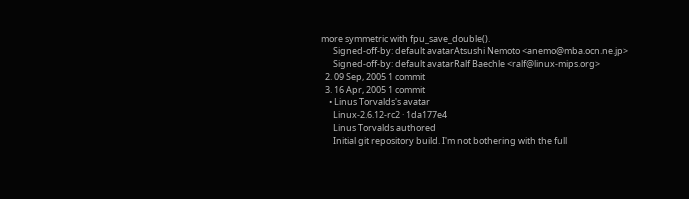more symmetric with fpu_save_double().
      Signed-off-by: default avatarAtsushi Nemoto <anemo@mba.ocn.ne.jp>
      Signed-off-by: default avatarRalf Baechle <ralf@linux-mips.org>
  2. 09 Sep, 2005 1 commit
  3. 16 Apr, 2005 1 commit
    • Linus Torvalds's avatar
      Linux-2.6.12-rc2 · 1da177e4
      Linus Torvalds authored
      Initial git repository build. I'm not bothering with the full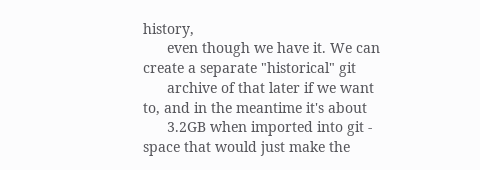history,
      even though we have it. We can create a separate "historical" git
      archive of that later if we want to, and in the meantime it's about
      3.2GB when imported into git - space that would just make the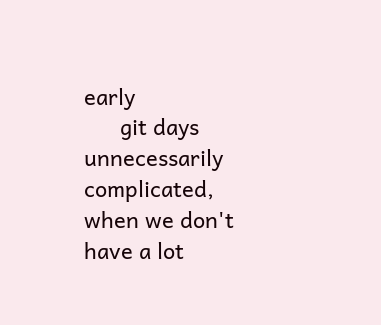early
      git days unnecessarily complicated, when we don't have a lot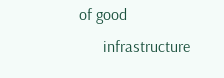of good
      infrastructure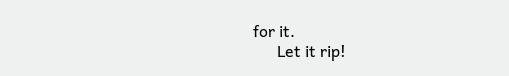for it.
      Let it rip!